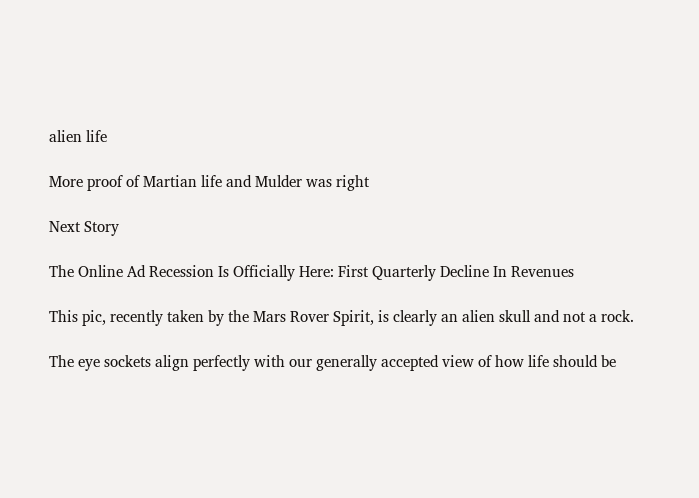alien life

More proof of Martian life and Mulder was right

Next Story

The Online Ad Recession Is Officially Here: First Quarterly Decline In Revenues

This pic, recently taken by the Mars Rover Spirit, is clearly an alien skull and not a rock.

The eye sockets align perfectly with our generally accepted view of how life should be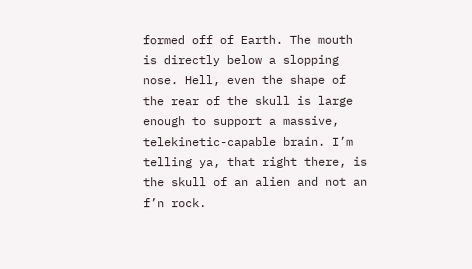formed off of Earth. The mouth is directly below a slopping nose. Hell, even the shape of the rear of the skull is large enough to support a massive, telekinetic-capable brain. I’m telling ya, that right there, is the skull of an alien and not an f’n rock.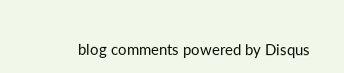blog comments powered by Disqus